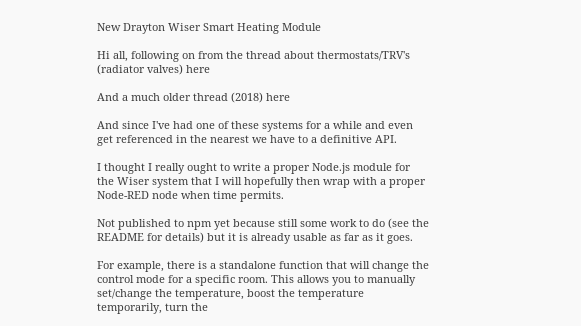New Drayton Wiser Smart Heating Module

Hi all, following on from the thread about thermostats/TRV's (radiator valves) here

And a much older thread (2018) here

And since I've had one of these systems for a while and even get referenced in the nearest we have to a definitive API.

I thought I really ought to write a proper Node.js module for the Wiser system that I will hopefully then wrap with a proper Node-RED node when time permits.

Not published to npm yet because still some work to do (see the README for details) but it is already usable as far as it goes.

For example, there is a standalone function that will change the control mode for a specific room. This allows you to manually set/change the temperature, boost the temperature temporarily, turn the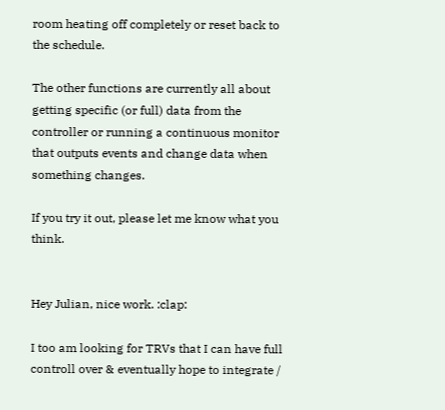room heating off completely or reset back to the schedule.

The other functions are currently all about getting specific (or full) data from the controller or running a continuous monitor that outputs events and change data when something changes.

If you try it out, please let me know what you think.


Hey Julian, nice work. :clap:

I too am looking for TRVs that I can have full controll over & eventually hope to integrate /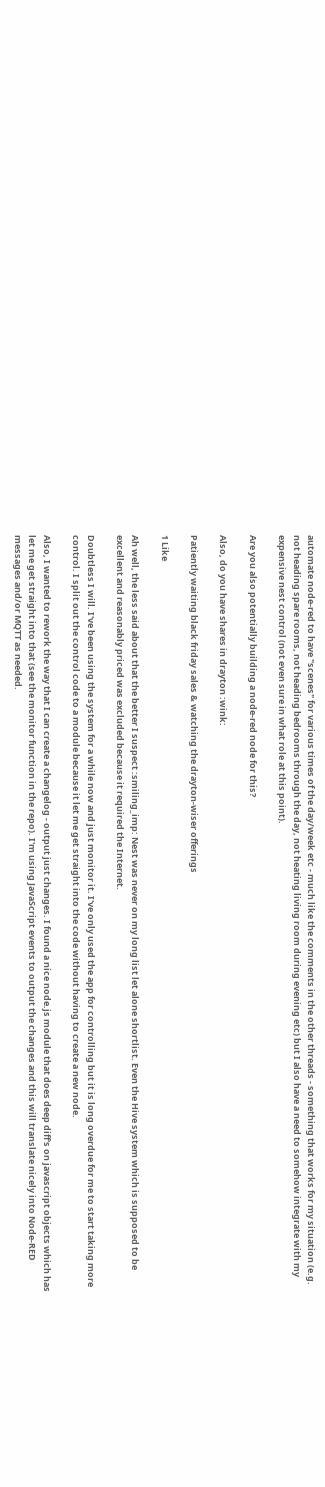automate node-red to have "scenes" for various times of the day/week etc - much like the comments in the other threads - something that works for my situation (e.g. not heading spare rooms, not heading bedrooms through the day, not heating living room during evening etc) but I also have a need to somehow integrate with my expensive nest control (not even sure in what role at this point).

Are you also potentially building a node-red node for this?

Also, do you have shares in drayton :wink:

Patiently waiting black friday sales & watching the drayton-wiser offerings

1 Like

Ah well, the less said about that the better I suspect :smiling_imp: Nest was never on my long list let alone shortlist. Even the Hive system which is supposed to be excellent and reasonably priced was excluded because it required the Internet.

Doubtless I will. I've been using the system for a while now and just monitor it. I've only used the app for controlling but it is long overdue for me to start taking more control. I split out the control code to a module because it let me get straight into the code without having to create a new node.

Also, I wanted to rework the way that I can create a changelog - output just changes. I found a nice node.js module that does deep diff's on javascript objects which has let me get straight into that (see the monitor function in the repo). I'm using JavaScript events to output the changes and this will translate nicely into Node-RED messages and/or MQTT as needed.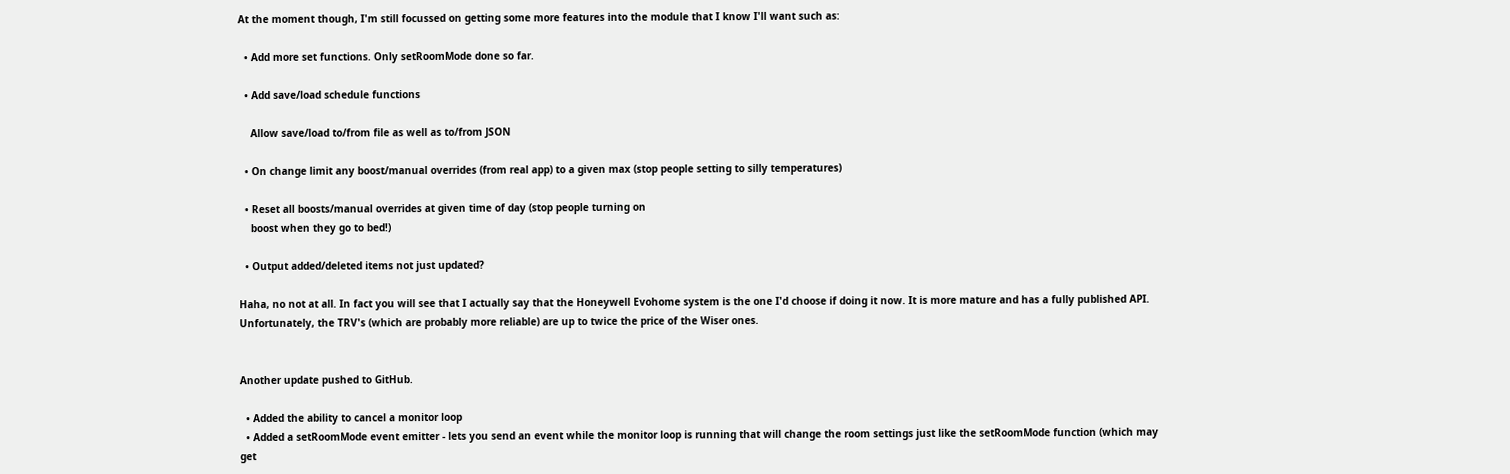At the moment though, I'm still focussed on getting some more features into the module that I know I'll want such as:

  • Add more set functions. Only setRoomMode done so far.

  • Add save/load schedule functions

    Allow save/load to/from file as well as to/from JSON

  • On change limit any boost/manual overrides (from real app) to a given max (stop people setting to silly temperatures)

  • Reset all boosts/manual overrides at given time of day (stop people turning on
    boost when they go to bed!)

  • Output added/deleted items not just updated?

Haha, no not at all. In fact you will see that I actually say that the Honeywell Evohome system is the one I'd choose if doing it now. It is more mature and has a fully published API. Unfortunately, the TRV's (which are probably more reliable) are up to twice the price of the Wiser ones.


Another update pushed to GitHub.

  • Added the ability to cancel a monitor loop
  • Added a setRoomMode event emitter - lets you send an event while the monitor loop is running that will change the room settings just like the setRoomMode function (which may get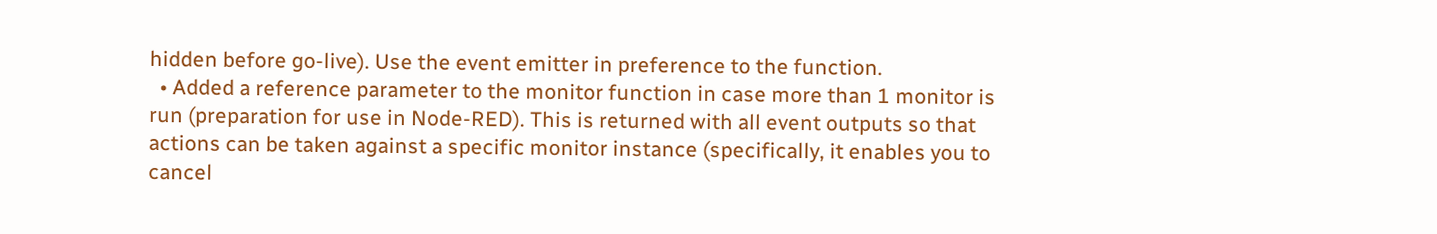hidden before go-live). Use the event emitter in preference to the function.
  • Added a reference parameter to the monitor function in case more than 1 monitor is run (preparation for use in Node-RED). This is returned with all event outputs so that actions can be taken against a specific monitor instance (specifically, it enables you to cancel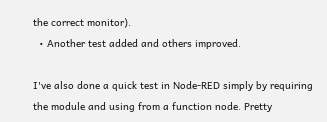the correct monitor).
  • Another test added and others improved.

I've also done a quick test in Node-RED simply by requiring the module and using from a function node. Pretty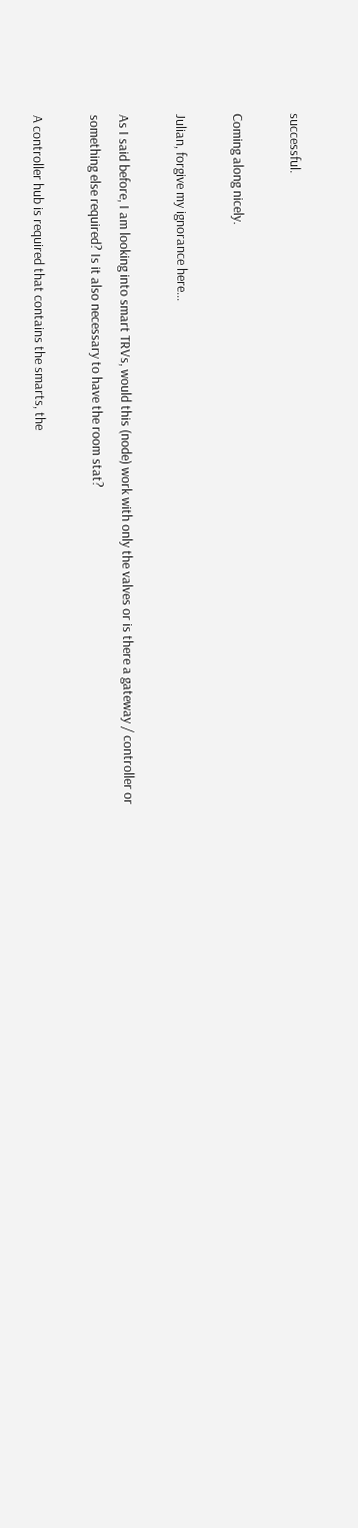successful.

Coming along nicely.

Julian, forgive my ignorance here...

As I said before, I am looking into smart TRVs, would this (node) work with only the valves or is there a gateway / controller or something else required? Is it also necessary to have the room stat?

A controller hub is required that contains the smarts, the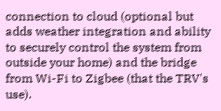connection to cloud (optional but adds weather integration and ability to securely control the system from outside your home) and the bridge from Wi-Fi to Zigbee (that the TRV's use).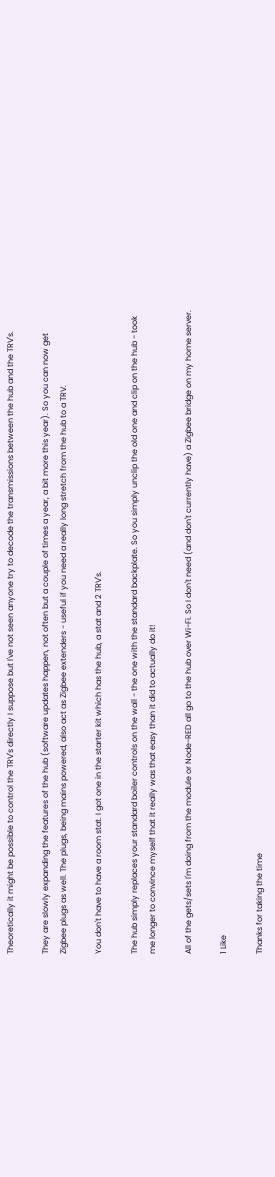Theoretically it might be possible to control the TRV's directly I suppose but I've not seen anyone try to decode the transmissions between the hub and the TRV's.

They are slowly expanding the features of the hub (software updates happen, not often but a couple of times a year, a bit more this year). So you can now get Zigbee plugs as well. The plugs, being mains powered, also act as Zigbee extenders - useful if you need a really long stretch from the hub to a TRV.

You don't have to have a room stat. I got one in the starter kit which has the hub, a stat and 2 TRV's.

The hub simply replaces your standard boiler controls on the wall - the one with the standard backplate. So you simply unclip the old one and clip on the hub - took me longer to convince myself that it really was that easy than it did to actually do it!

All of the gets/sets I'm doing from the module or Node-RED all go to the hub over Wi-Fi. So I don't need (and don't currently have) a Zigbee bridge on my home server.

1 Like

Thanks for taking the time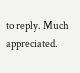to reply. Much appreciated.